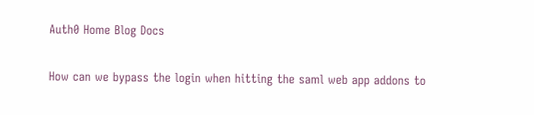Auth0 Home Blog Docs

How can we bypass the login when hitting the saml web app addons to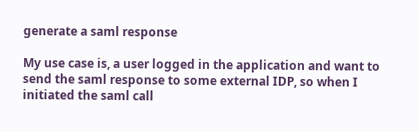generate a saml response

My use case is, a user logged in the application and want to send the saml response to some external IDP, so when I initiated the saml call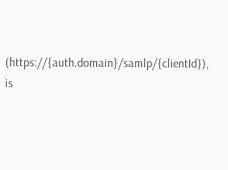(https://{auth.domain}/samlp/{clientId}), is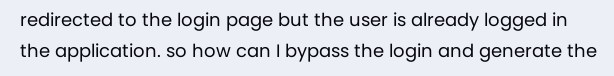redirected to the login page but the user is already logged in the application. so how can I bypass the login and generate the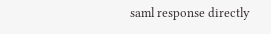saml response directly